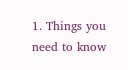1. Things you need to know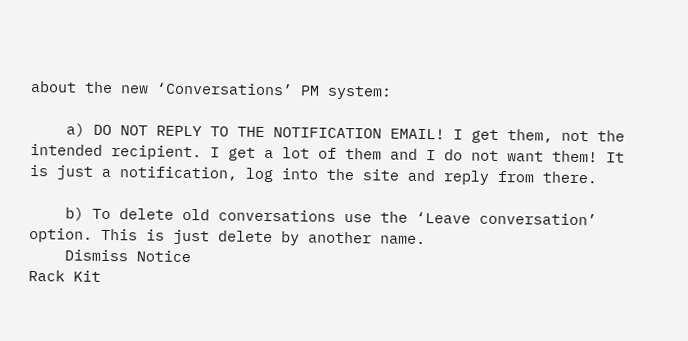about the new ‘Conversations’ PM system:

    a) DO NOT REPLY TO THE NOTIFICATION EMAIL! I get them, not the intended recipient. I get a lot of them and I do not want them! It is just a notification, log into the site and reply from there.

    b) To delete old conversations use the ‘Leave conversation’ option. This is just delete by another name.
    Dismiss Notice
Rack Kit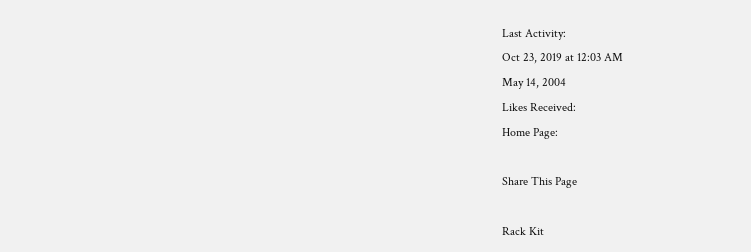Last Activity:
Oct 23, 2019 at 12:03 AM
May 14, 2004
Likes Received:
Home Page:

Share This Page

Rack Kit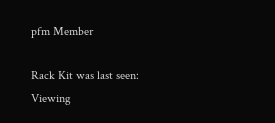pfm Member

Rack Kit was last seen:
Viewing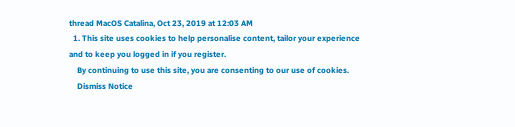thread MacOS Catalina, Oct 23, 2019 at 12:03 AM
  1. This site uses cookies to help personalise content, tailor your experience and to keep you logged in if you register.
    By continuing to use this site, you are consenting to our use of cookies.
    Dismiss Notice